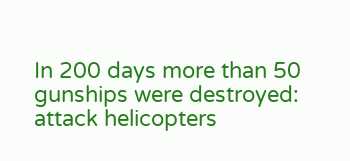In 200 days more than 50 gunships were destroyed: attack helicopters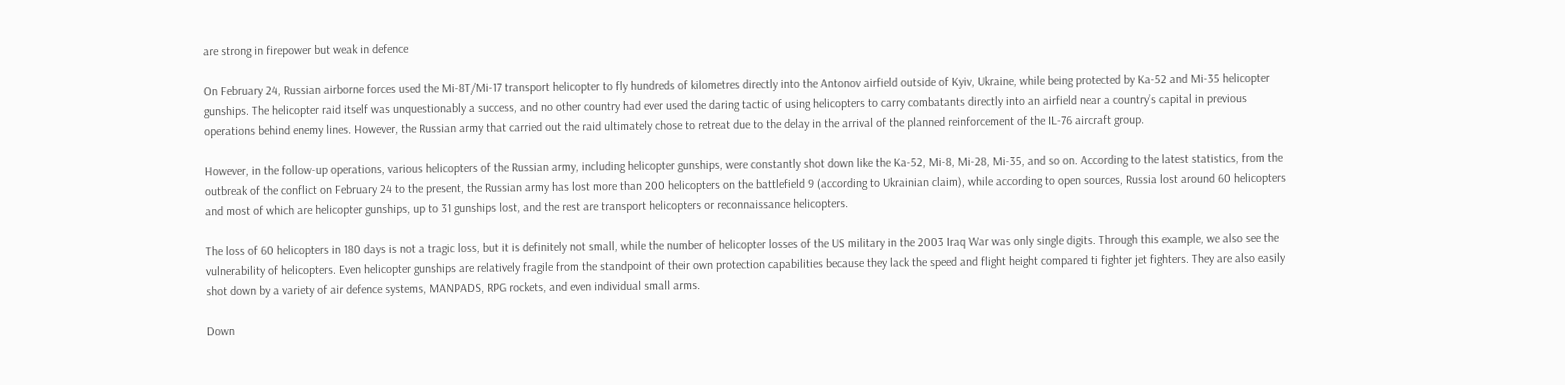are strong in firepower but weak in defence

On February 24, Russian airborne forces used the Mi-8T/Mi-17 transport helicopter to fly hundreds of kilometres directly into the Antonov airfield outside of Kyiv, Ukraine, while being protected by Ka-52 and Mi-35 helicopter gunships. The helicopter raid itself was unquestionably a success, and no other country had ever used the daring tactic of using helicopters to carry combatants directly into an airfield near a country’s capital in previous operations behind enemy lines. However, the Russian army that carried out the raid ultimately chose to retreat due to the delay in the arrival of the planned reinforcement of the IL-76 aircraft group.

However, in the follow-up operations, various helicopters of the Russian army, including helicopter gunships, were constantly shot down like the Ka-52, Mi-8, Mi-28, Mi-35, and so on. According to the latest statistics, from the outbreak of the conflict on February 24 to the present, the Russian army has lost more than 200 helicopters on the battlefield 9 (according to Ukrainian claim), while according to open sources, Russia lost around 60 helicopters and most of which are helicopter gunships, up to 31 gunships lost, and the rest are transport helicopters or reconnaissance helicopters.

The loss of 60 helicopters in 180 days is not a tragic loss, but it is definitely not small, while the number of helicopter losses of the US military in the 2003 Iraq War was only single digits. Through this example, we also see the vulnerability of helicopters. Even helicopter gunships are relatively fragile from the standpoint of their own protection capabilities because they lack the speed and flight height compared ti fighter jet fighters. They are also easily shot down by a variety of air defence systems, MANPADS, RPG rockets, and even individual small arms.

Down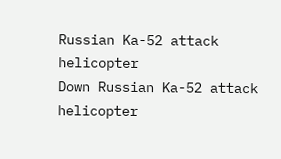Russian Ka-52 attack helicopter
Down Russian Ka-52 attack helicopter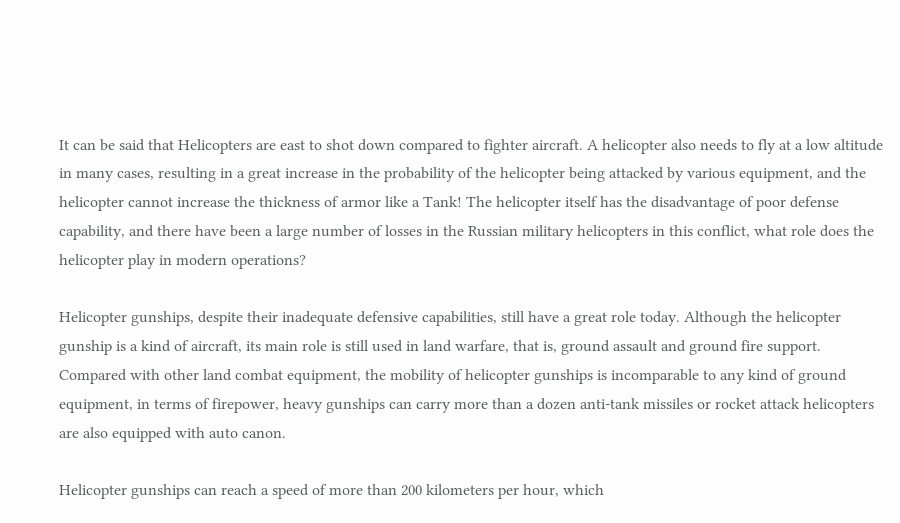It can be said that Helicopters are east to shot down compared to fighter aircraft. A helicopter also needs to fly at a low altitude in many cases, resulting in a great increase in the probability of the helicopter being attacked by various equipment, and the helicopter cannot increase the thickness of armor like a Tank! The helicopter itself has the disadvantage of poor defense capability, and there have been a large number of losses in the Russian military helicopters in this conflict, what role does the helicopter play in modern operations?

Helicopter gunships, despite their inadequate defensive capabilities, still have a great role today. Although the helicopter gunship is a kind of aircraft, its main role is still used in land warfare, that is, ground assault and ground fire support. Compared with other land combat equipment, the mobility of helicopter gunships is incomparable to any kind of ground equipment, in terms of firepower, heavy gunships can carry more than a dozen anti-tank missiles or rocket attack helicopters are also equipped with auto canon.

Helicopter gunships can reach a speed of more than 200 kilometers per hour, which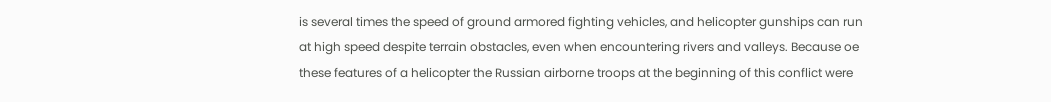is several times the speed of ground armored fighting vehicles, and helicopter gunships can run at high speed despite terrain obstacles, even when encountering rivers and valleys. Because oe these features of a helicopter the Russian airborne troops at the beginning of this conflict were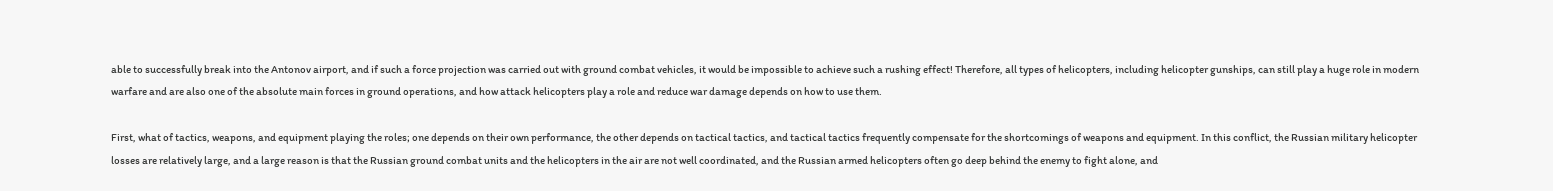able to successfully break into the Antonov airport, and if such a force projection was carried out with ground combat vehicles, it would be impossible to achieve such a rushing effect! Therefore, all types of helicopters, including helicopter gunships, can still play a huge role in modern warfare and are also one of the absolute main forces in ground operations, and how attack helicopters play a role and reduce war damage depends on how to use them.

First, what of tactics, weapons, and equipment playing the roles; one depends on their own performance, the other depends on tactical tactics, and tactical tactics frequently compensate for the shortcomings of weapons and equipment. In this conflict, the Russian military helicopter losses are relatively large, and a large reason is that the Russian ground combat units and the helicopters in the air are not well coordinated, and the Russian armed helicopters often go deep behind the enemy to fight alone, and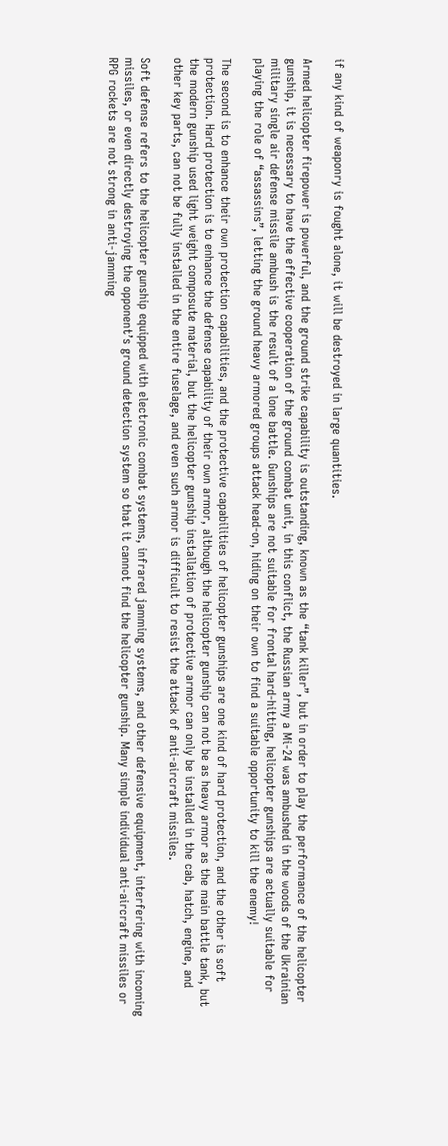if any kind of weaponry is fought alone, it will be destroyed in large quantities.

Armed helicopter firepower is powerful, and the ground strike capability is outstanding, known as the “tank killer”, but in order to play the performance of the helicopter gunship, it is necessary to have the effective cooperation of the ground combat unit, in this conflict, the Russian army a Mi-24 was ambushed in the woods of the Ukrainian military single air defense missile ambush is the result of a lone battle. Gunships are not suitable for frontal hard-hitting, helicopter gunships are actually suitable for playing the role of “assassins”, letting the ground heavy armored groups attack head-on, hiding on their own to find a suitable opportunity to kill the enemy!

The second is to enhance their own protection capabilities, and the protective capabilities of helicopter gunships are one kind of hard protection, and the other is soft protection. Hard protection is to enhance the defense capability of their own armor, although the helicopter gunship can not be as heavy armor as the main battle tank, but the modern gunship used light weight composute material, but the helicopter gunship installation of protective armor can only be installed in the cab, hatch, engine, and other key parts, can not be fully installed in the entire fuselage, and even such armor is difficult to resist the attack of anti-aircraft missiles.

Soft defense refers to the helicopter gunship equipped with electronic combat systems, infrared jamming systems, and other defensive equipment, interfering with incoming missiles, or even directly destroying the opponent’s ground detection system so that it cannot find the helicopter gunship. Many simple individual anti-aircraft missiles or RPG rockets are not strong in anti-jamming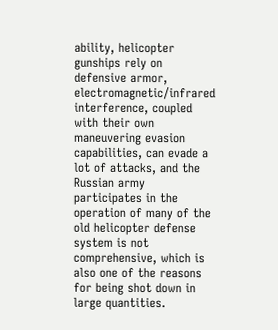ability, helicopter gunships rely on defensive armor, electromagnetic/infrared interference, coupled with their own maneuvering evasion capabilities, can evade a lot of attacks, and the Russian army participates in the operation of many of the old helicopter defense system is not comprehensive, which is also one of the reasons for being shot down in large quantities.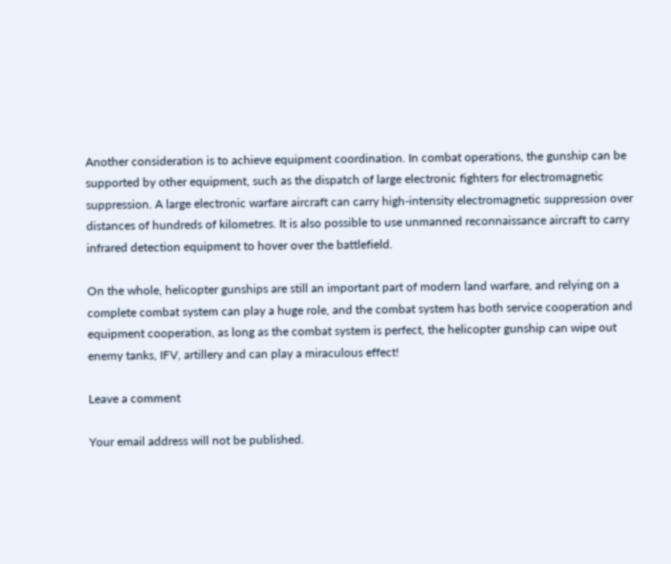Another consideration is to achieve equipment coordination. In combat operations, the gunship can be supported by other equipment, such as the dispatch of large electronic fighters for electromagnetic suppression. A large electronic warfare aircraft can carry high-intensity electromagnetic suppression over distances of hundreds of kilometres. It is also possible to use unmanned reconnaissance aircraft to carry infrared detection equipment to hover over the battlefield.

On the whole, helicopter gunships are still an important part of modern land warfare, and relying on a complete combat system can play a huge role, and the combat system has both service cooperation and equipment cooperation, as long as the combat system is perfect, the helicopter gunship can wipe out enemy tanks, IFV, artillery and can play a miraculous effect!

Leave a comment

Your email address will not be published.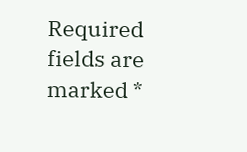Required fields are marked *